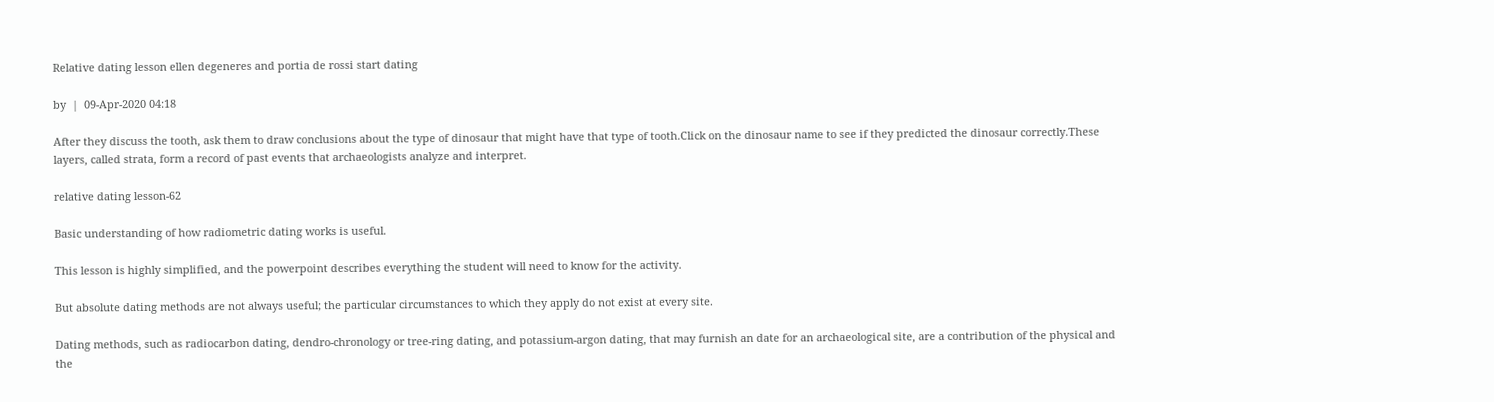Relative dating lesson ellen degeneres and portia de rossi start dating

by  |  09-Apr-2020 04:18

After they discuss the tooth, ask them to draw conclusions about the type of dinosaur that might have that type of tooth.Click on the dinosaur name to see if they predicted the dinosaur correctly.These layers, called strata, form a record of past events that archaeologists analyze and interpret.

relative dating lesson-62

Basic understanding of how radiometric dating works is useful.

This lesson is highly simplified, and the powerpoint describes everything the student will need to know for the activity.

But absolute dating methods are not always useful; the particular circumstances to which they apply do not exist at every site.

Dating methods, such as radiocarbon dating, dendro-chronology or tree-ring dating, and potassium-argon dating, that may furnish an date for an archaeological site, are a contribution of the physical and the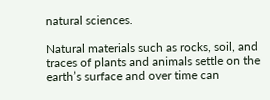natural sciences.

Natural materials such as rocks, soil, and traces of plants and animals settle on the earth’s surface and over time can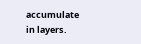accumulate in layers.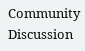Community Discussion